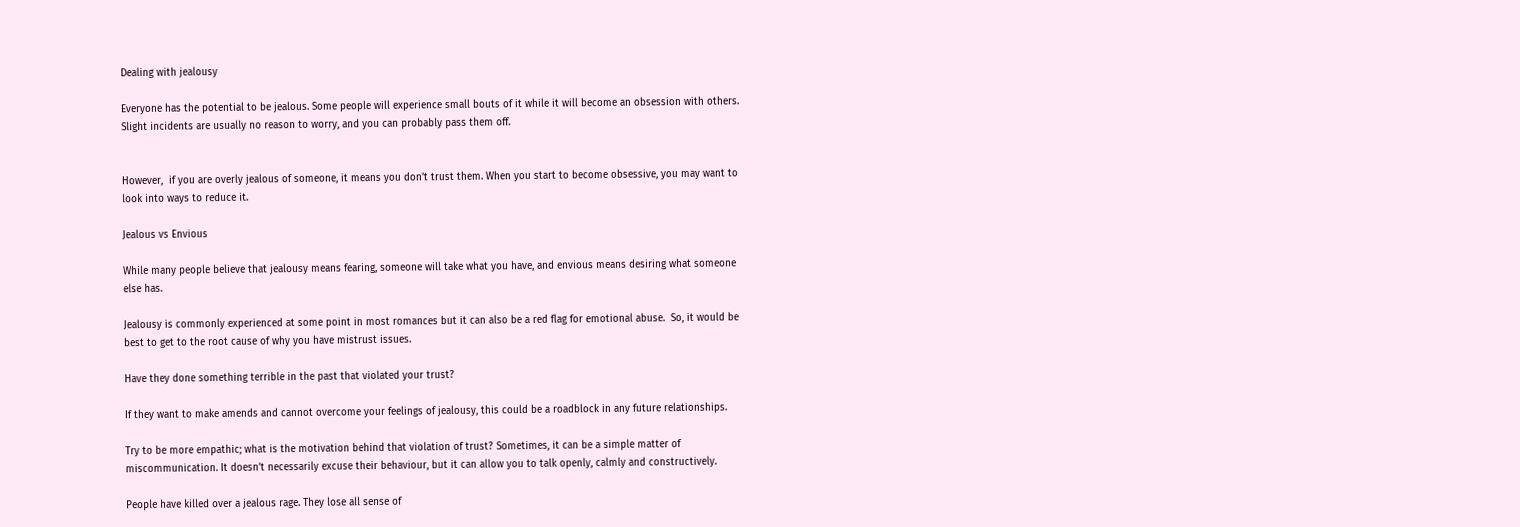Dealing with jealousy

Everyone has the potential to be jealous. Some people will experience small bouts of it while it will become an obsession with others. Slight incidents are usually no reason to worry, and you can probably pass them off.


However,  if you are overly jealous of someone, it means you don’t trust them. When you start to become obsessive, you may want to look into ways to reduce it.

Jealous vs Envious

While many people believe that jealousy means fearing, someone will take what you have, and envious means desiring what someone else has.

Jealousy is commonly experienced at some point in most romances but it can also be a red flag for emotional abuse.  So, it would be best to get to the root cause of why you have mistrust issues.

Have they done something terrible in the past that violated your trust?

If they want to make amends and cannot overcome your feelings of jealousy, this could be a roadblock in any future relationships.

Try to be more empathic; what is the motivation behind that violation of trust? Sometimes, it can be a simple matter of miscommunication. It doesn’t necessarily excuse their behaviour, but it can allow you to talk openly, calmly and constructively.

People have killed over a jealous rage. They lose all sense of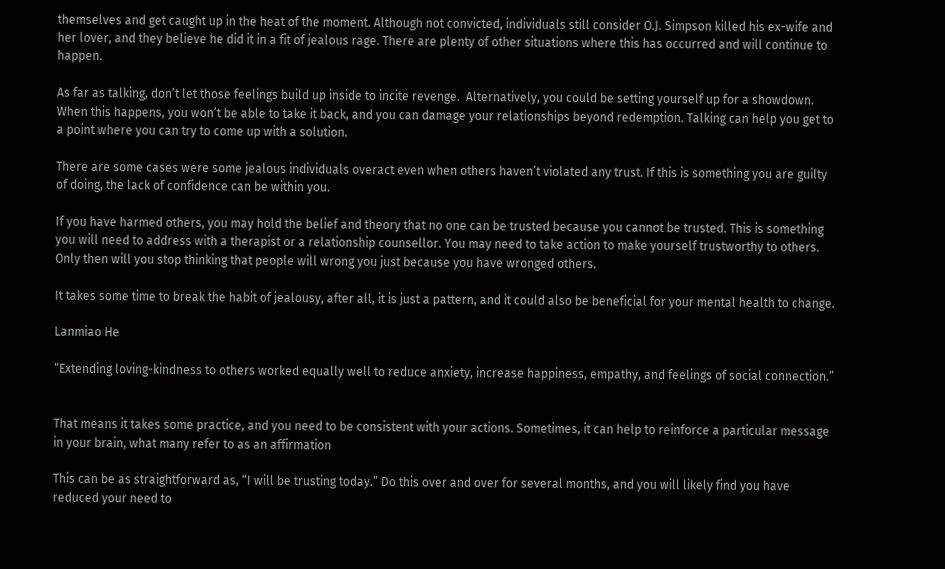themselves and get caught up in the heat of the moment. Although not convicted, individuals still consider O.J. Simpson killed his ex-wife and her lover, and they believe he did it in a fit of jealous rage. There are plenty of other situations where this has occurred and will continue to happen.

As far as talking, don’t let those feelings build up inside to incite revenge.  Alternatively, you could be setting yourself up for a showdown. When this happens, you won’t be able to take it back, and you can damage your relationships beyond redemption. Talking can help you get to a point where you can try to come up with a solution.

There are some cases were some jealous individuals overact even when others haven’t violated any trust. If this is something you are guilty of doing, the lack of confidence can be within you.

If you have harmed others, you may hold the belief and theory that no one can be trusted because you cannot be trusted. This is something you will need to address with a therapist or a relationship counsellor. You may need to take action to make yourself trustworthy to others. Only then will you stop thinking that people will wrong you just because you have wronged others.

It takes some time to break the habit of jealousy, after all, it is just a pattern, and it could also be beneficial for your mental health to change.

Lanmiao He

“Extending loving-kindness to others worked equally well to reduce anxiety, increase happiness, empathy, and feelings of social connection.”


That means it takes some practice, and you need to be consistent with your actions. Sometimes, it can help to reinforce a particular message in your brain, what many refer to as an affirmation

This can be as straightforward as, “I will be trusting today.” Do this over and over for several months, and you will likely find you have reduced your need to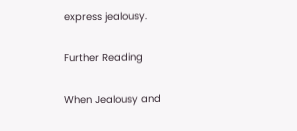express jealousy.

Further Reading

When Jealousy and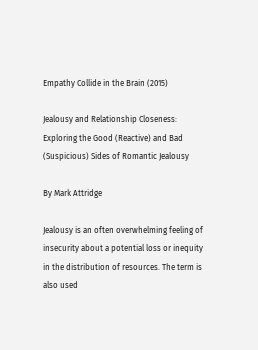Empathy Collide in the Brain (2015)

Jealousy and Relationship Closeness: Exploring the Good (Reactive) and Bad (Suspicious) Sides of Romantic Jealousy

By Mark Attridge

Jealousy is an often overwhelming feeling of insecurity about a potential loss or inequity in the distribution of resources. The term is also used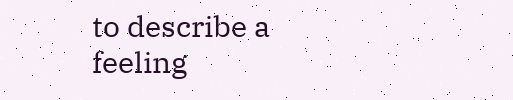to describe a feeling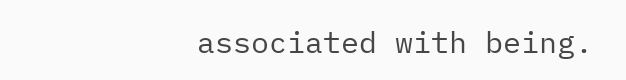associated with being.